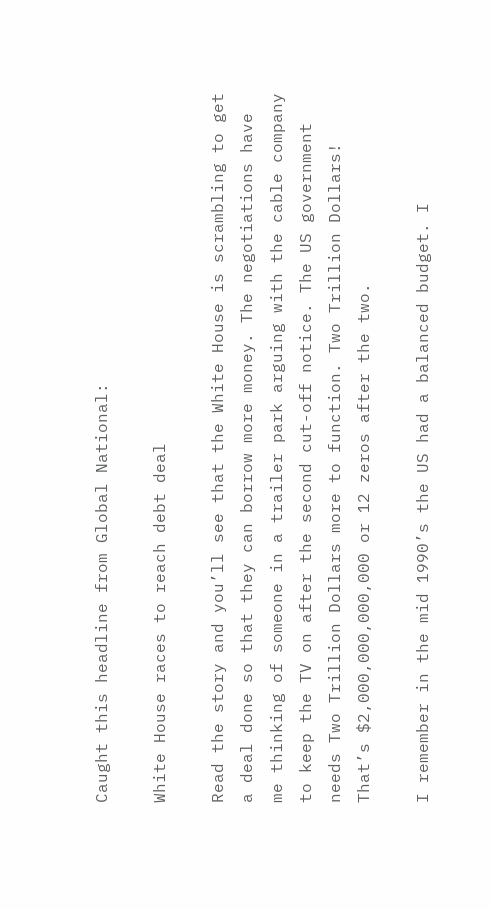Caught this headline from Global National:

White House races to reach debt deal

Read the story and you’ll see that the White House is scrambling to get a deal done so that they can borrow more money. The negotiations have me thinking of someone in a trailer park arguing with the cable company to keep the TV on after the second cut-off notice. The US government needs Two Trillion Dollars more to function. Two Trillion Dollars! That’s $2,000,000,000,000 or 12 zeros after the two.

I remember in the mid 1990’s the US had a balanced budget. I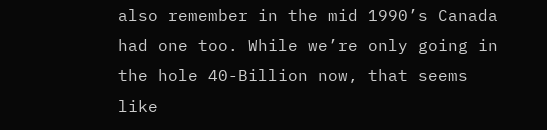also remember in the mid 1990’s Canada had one too. While we’re only going in the hole 40-Billion now, that seems like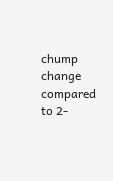chump change compared to 2-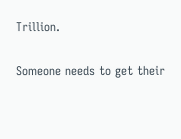Trillion.

Someone needs to get their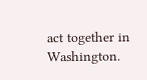act together in Washington.